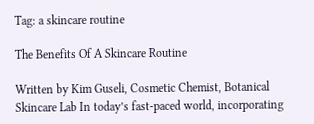Tag: a skincare routine

The Benefits Of A Skincare Routine

Written by Kim Guseli, Cosmetic Chemist, Botanical Skincare Lab In today’s fast-paced world, incorporating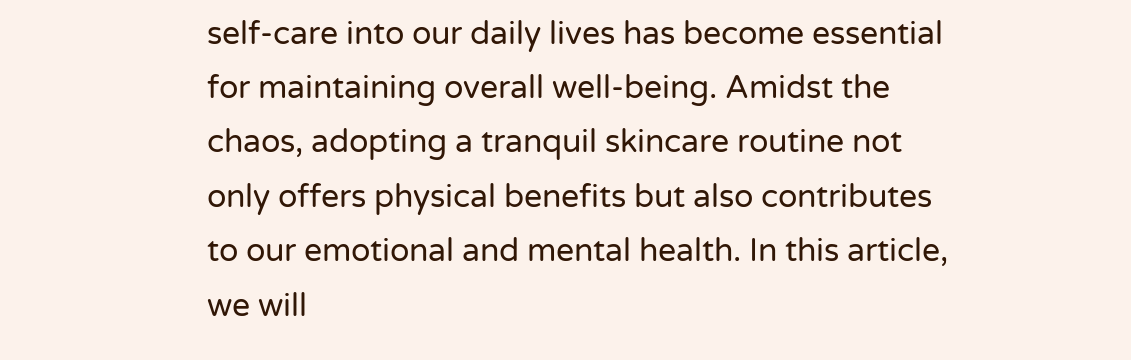self-care into our daily lives has become essential for maintaining overall well-being. Amidst the chaos, adopting a tranquil skincare routine not only offers physical benefits but also contributes to our emotional and mental health. In this article, we will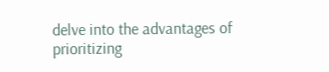delve into the advantages of prioritizing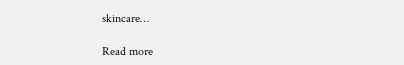skincare…

Read more